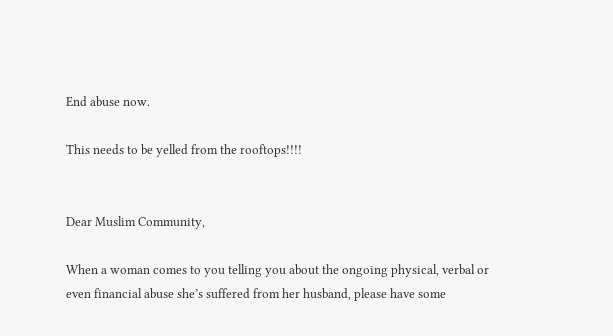End abuse now.

This needs to be yelled from the rooftops!!!!


Dear Muslim Community,

When a woman comes to you telling you about the ongoing physical, verbal or even financial abuse she’s suffered from her husband, please have some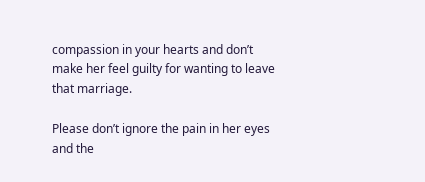compassion in your hearts and don’t make her feel guilty for wanting to leave that marriage.

Please don’t ignore the pain in her eyes and the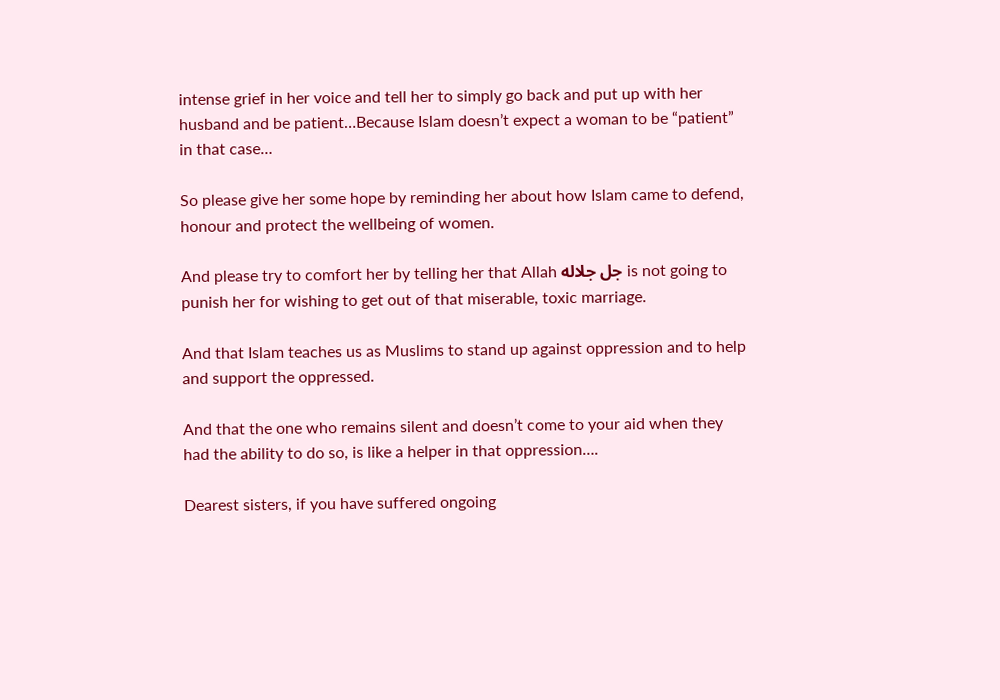intense grief in her voice and tell her to simply go back and put up with her husband and be patient…Because Islam doesn’t expect a woman to be “patient” in that case…

So please give her some hope by reminding her about how Islam came to defend, honour and protect the wellbeing of women.

And please try to comfort her by telling her that Allah جل جلاله is not going to punish her for wishing to get out of that miserable, toxic marriage.

And that Islam teaches us as Muslims to stand up against oppression and to help and support the oppressed.

And that the one who remains silent and doesn’t come to your aid when they had the ability to do so, is like a helper in that oppression….

Dearest sisters, if you have suffered ongoing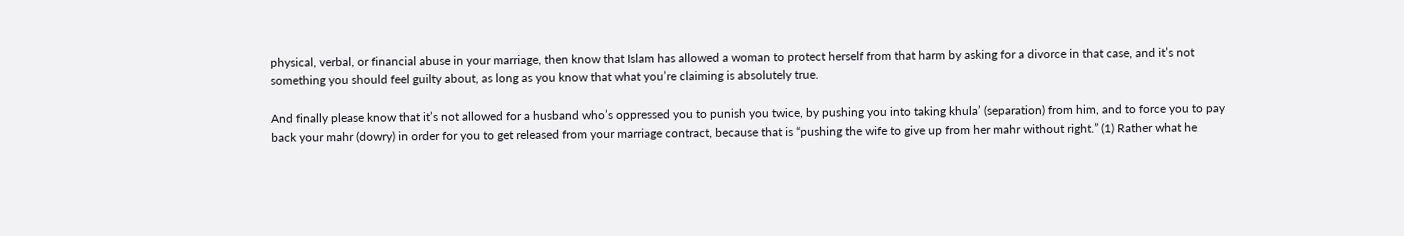physical, verbal, or financial abuse in your marriage, then know that Islam has allowed a woman to protect herself from that harm by asking for a divorce in that case, and it’s not something you should feel guilty about, as long as you know that what you’re claiming is absolutely true.

And finally please know that it’s not allowed for a husband who’s oppressed you to punish you twice, by pushing you into taking khula’ (separation) from him, and to force you to pay back your mahr (dowry) in order for you to get released from your marriage contract, because that is “pushing the wife to give up from her mahr without right.” (1) Rather what he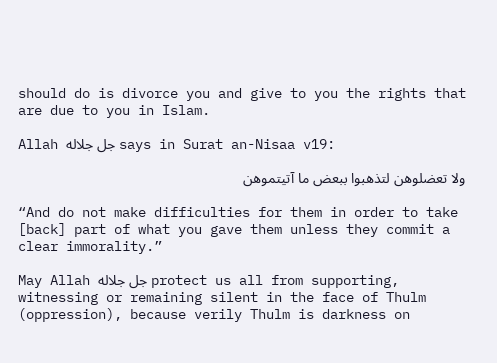should do is divorce you and give to you the rights that are due to you in Islam.

Allah جل جلاله says in Surat an-Nisaa v19:

ولا تعضلوهن لتذهبوا ببعض ما آتيتموهن

“And do not make difficulties for them in order to take [back] part of what you gave them unless they commit a clear immorality.”

May Allah جل جلاله protect us all from supporting, witnessing or remaining silent in the face of Thulm (oppression), because verily Thulm is darkness on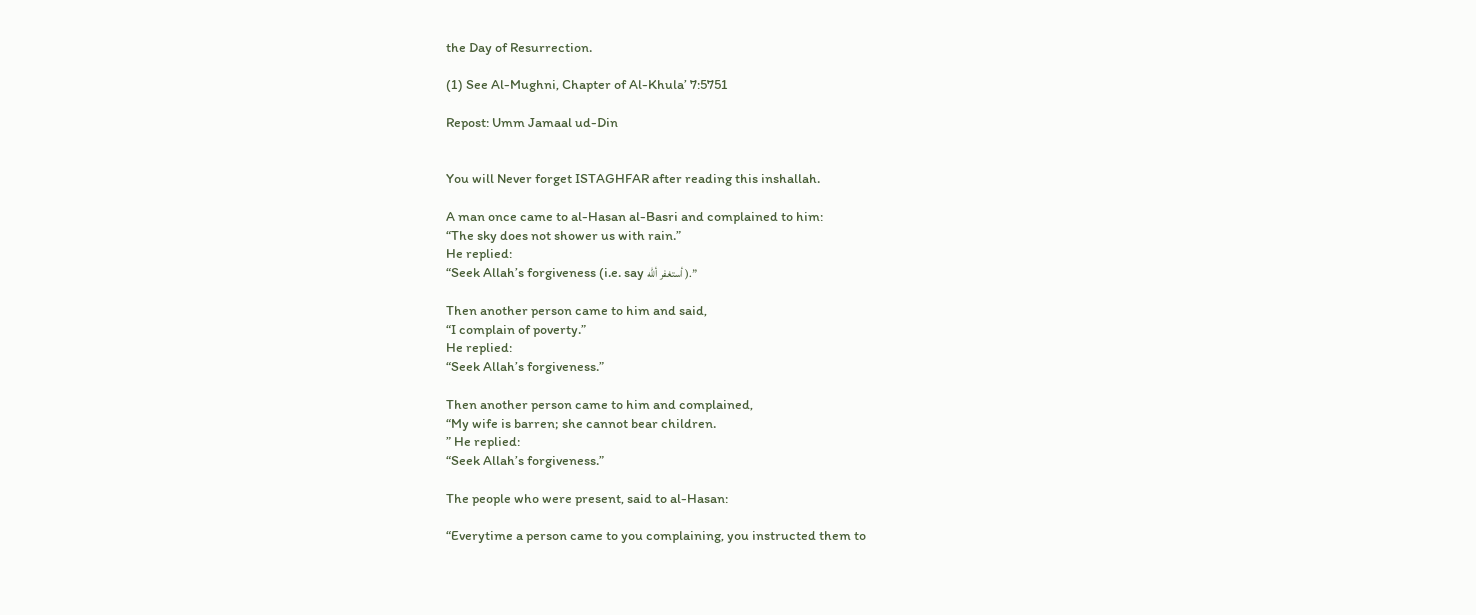the Day of Resurrection.

(1) See Al-Mughni, Chapter of Al-Khula’ 7:5751

Repost: Umm Jamaal ud-Din


You will Never forget ISTAGHFAR after reading this inshallah.

A man once came to al-Hasan al-Basri and complained to him:
“The sky does not shower us with rain.”
He replied:
“Seek Allah’s forgiveness (i.e. say أستغفر ألله ).”

Then another person came to him and said,
“I complain of poverty.”
He replied:
“Seek Allah’s forgiveness.”

Then another person came to him and complained,
“My wife is barren; she cannot bear children.
” He replied:
“Seek Allah’s forgiveness.”

The people who were present, said to al-Hasan:

“Everytime a person came to you complaining, you instructed them to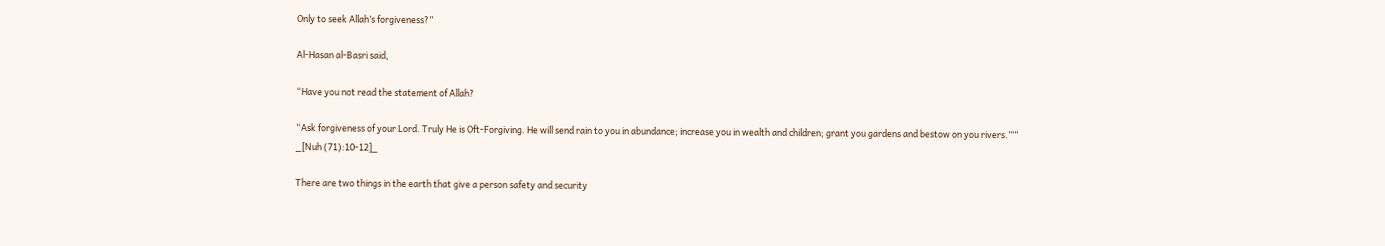Only to seek Allah’s forgiveness?”

Al-Hasan al-Basri said,

“Have you not read the statement of Allah?

“Ask forgiveness of your Lord. Truly He is Oft-Forgiving. He will send rain to you in abundance; increase you in wealth and children; grant you gardens and bestow on you rivers.”‘”
_[Nuh (71):10-12]_

There are two things in the earth that give a person safety and security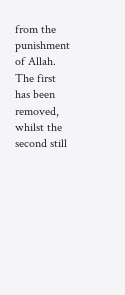from the punishment of Allah.
The first has been removed, whilst the second still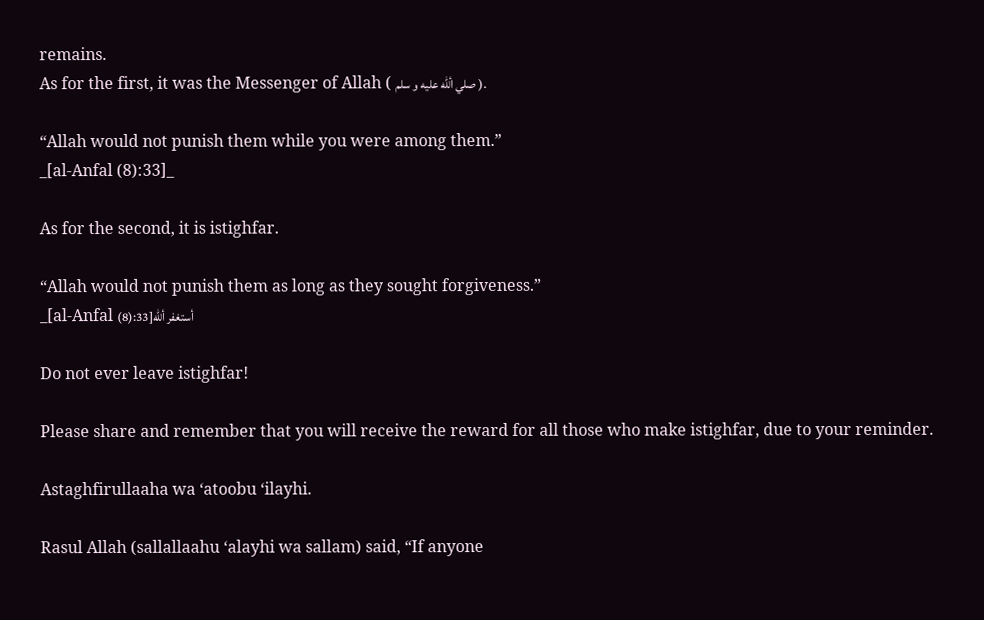remains.
As for the first, it was the Messenger of Allah ( صلي ألله عليه و سلم ).

“Allah would not punish them while you were among them.”
_[al-Anfal (8):33]_

As for the second, it is istighfar.

“Allah would not punish them as long as they sought forgiveness.”
_[al-Anfal (8):33]أستغفر ألله

Do not ever leave istighfar!

Please share and remember that you will receive the reward for all those who make istighfar, due to your reminder.

Astaghfirullaaha wa ‘atoobu ‘ilayhi.

Rasul Allah (sallallaahu ‘alayhi wa sallam) said, “If anyone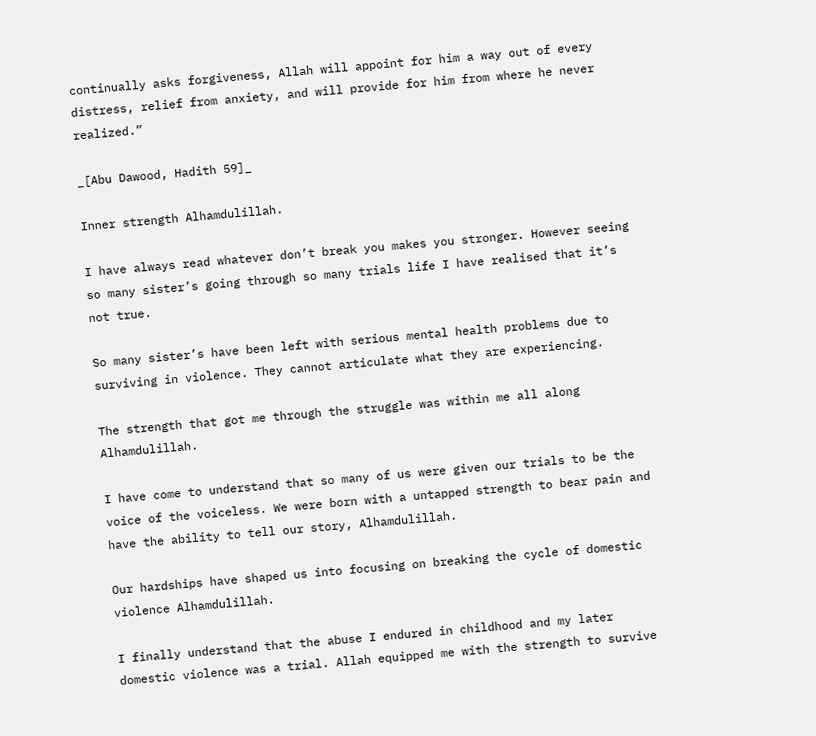continually asks forgiveness, Allah will appoint for him a way out of every distress, relief from anxiety, and will provide for him from where he never realized.”

_[Abu Dawood, Hadith 59]_

Inner strength Alhamdulillah.

I have always read whatever don’t break you makes you stronger. However seeing so many sister’s going through so many trials life I have realised that it’s not true.

So many sister’s have been left with serious mental health problems due to surviving in violence. They cannot articulate what they are experiencing.

The strength that got me through the struggle was within me all along Alhamdulillah.

I have come to understand that so many of us were given our trials to be the voice of the voiceless. We were born with a untapped strength to bear pain and have the ability to tell our story, Alhamdulillah.

Our hardships have shaped us into focusing on breaking the cycle of domestic violence Alhamdulillah.

I finally understand that the abuse I endured in childhood and my later domestic violence was a trial. Allah equipped me with the strength to survive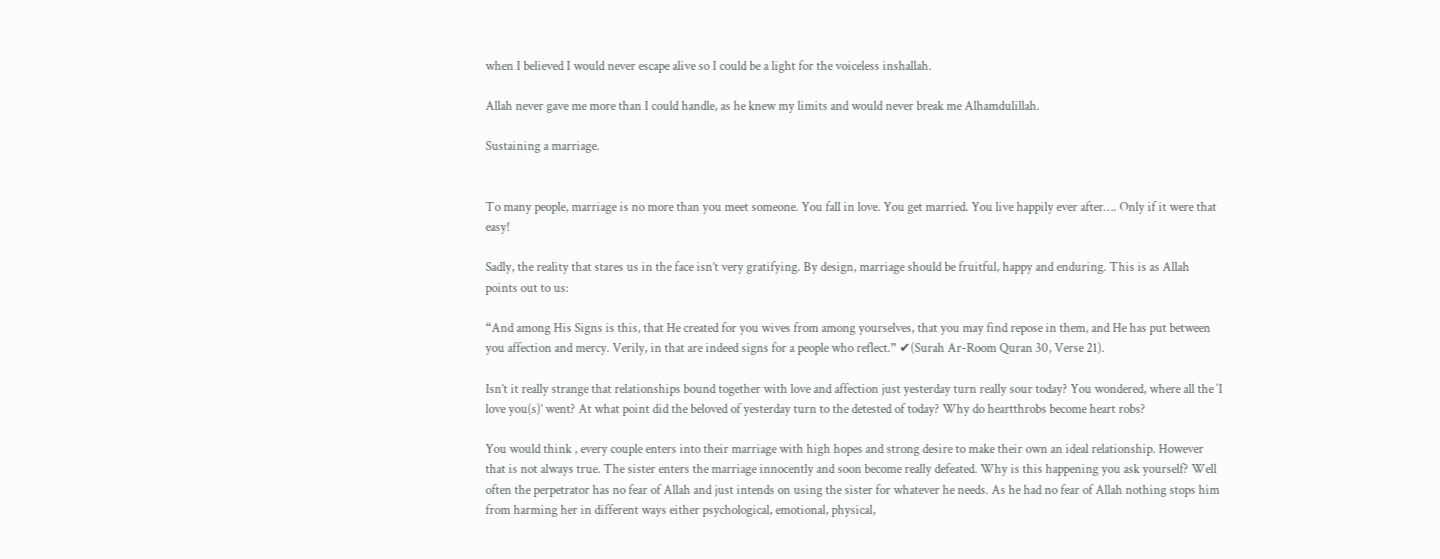when I believed I would never escape alive so I could be a light for the voiceless inshallah.

Allah never gave me more than I could handle, as he knew my limits and would never break me Alhamdulillah.

Sustaining a marriage.


To many people, marriage is no more than you meet someone. You fall in love. You get married. You live happily ever after…. Only if it were that easy!

Sadly, the reality that stares us in the face isn’t very gratifying. By design, marriage should be fruitful, happy and enduring. This is as Allah points out to us:

“And among His Signs is this, that He created for you wives from among yourselves, that you may find repose in them, and He has put between you affection and mercy. Verily, in that are indeed signs for a people who reflect.” ✔(Surah Ar-Room Quran 30, Verse 21).

Isn’t it really strange that relationships bound together with love and affection just yesterday turn really sour today? You wondered, where all the ‘I love you(s)’ went? At what point did the beloved of yesterday turn to the detested of today? Why do heartthrobs become heart robs?

You would think , every couple enters into their marriage with high hopes and strong desire to make their own an ideal relationship. However that is not always true. The sister enters the marriage innocently and soon become really defeated. Why is this happening you ask yourself? Well often the perpetrator has no fear of Allah and just intends on using the sister for whatever he needs. As he had no fear of Allah nothing stops him from harming her in different ways either psychological, emotional, physical,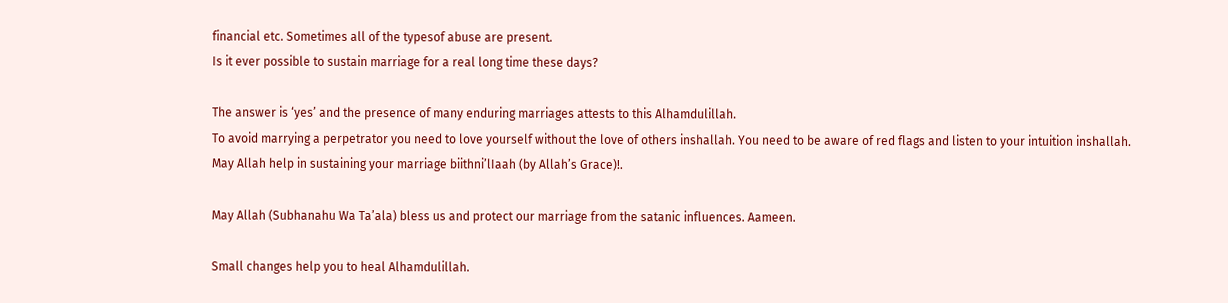financial etc. Sometimes all of the typesof abuse are present.
Is it ever possible to sustain marriage for a real long time these days?

The answer is ‘yes’ and the presence of many enduring marriages attests to this Alhamdulillah.
To avoid marrying a perpetrator you need to love yourself without the love of others inshallah. You need to be aware of red flags and listen to your intuition inshallah.
May Allah help in sustaining your marriage biithni’lIaah (by Allah’s Grace)!.

May Allah (Subhanahu Wa Ta’ala) bless us and protect our marriage from the satanic influences. Aameen.

Small changes help you to heal Alhamdulillah.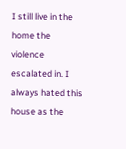I still live in the home the violence escalated in. I always hated this house as the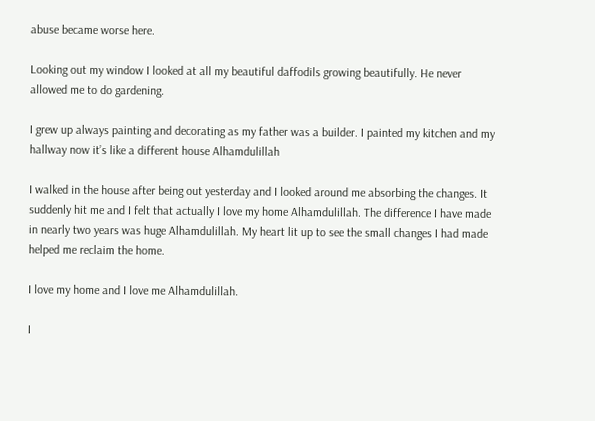abuse became worse here.

Looking out my window I looked at all my beautiful daffodils growing beautifully. He never allowed me to do gardening.

I grew up always painting and decorating as my father was a builder. I painted my kitchen and my hallway now it’s like a different house Alhamdulillah

I walked in the house after being out yesterday and I looked around me absorbing the changes. It suddenly hit me and I felt that actually I love my home Alhamdulillah. The difference I have made in nearly two years was huge Alhamdulillah. My heart lit up to see the small changes I had made helped me reclaim the home.

I love my home and I love me Alhamdulillah.

I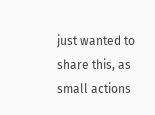just wanted to share this, as small actions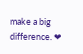make a big difference. ❤